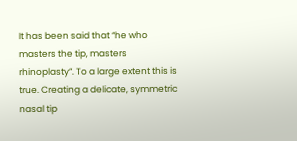It has been said that “he who masters the tip, masters rhinoplasty”. To a large extent this is true. Creating a delicate, symmetric nasal tip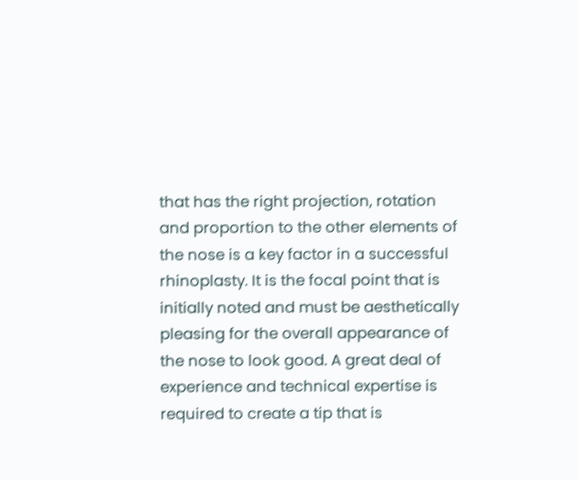that has the right projection, rotation and proportion to the other elements of the nose is a key factor in a successful rhinoplasty. It is the focal point that is initially noted and must be aesthetically pleasing for the overall appearance of the nose to look good. A great deal of experience and technical expertise is required to create a tip that is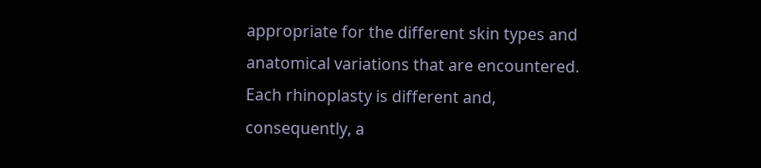appropriate for the different skin types and anatomical variations that are encountered. Each rhinoplasty is different and, consequently, a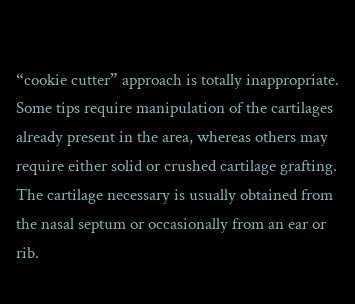“cookie cutter” approach is totally inappropriate. Some tips require manipulation of the cartilages already present in the area, whereas others may require either solid or crushed cartilage grafting. The cartilage necessary is usually obtained from the nasal septum or occasionally from an ear or rib.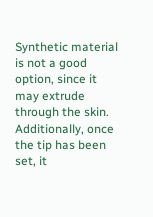Synthetic material is not a good option, since it may extrude through the skin. Additionally, once the tip has been set, it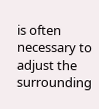is often necessary to adjust the surrounding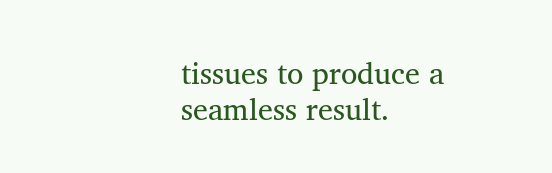tissues to produce a seamless result.